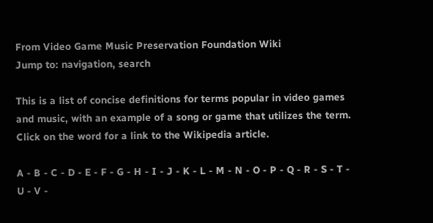From Video Game Music Preservation Foundation Wiki
Jump to: navigation, search

This is a list of concise definitions for terms popular in video games and music, with an example of a song or game that utilizes the term. Click on the word for a link to the Wikipedia article.

A - B - C - D - E - F - G - H - I - J - K - L - M - N - O - P - Q - R - S - T - U - V -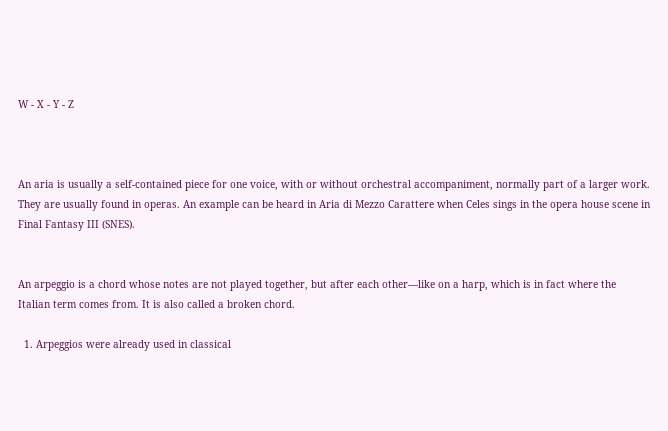W - X - Y - Z



An aria is usually a self-contained piece for one voice, with or without orchestral accompaniment, normally part of a larger work. They are usually found in operas. An example can be heard in Aria di Mezzo Carattere when Celes sings in the opera house scene in Final Fantasy III (SNES).


An arpeggio is a chord whose notes are not played together, but after each other—like on a harp, which is in fact where the Italian term comes from. It is also called a broken chord.

  1. Arpeggios were already used in classical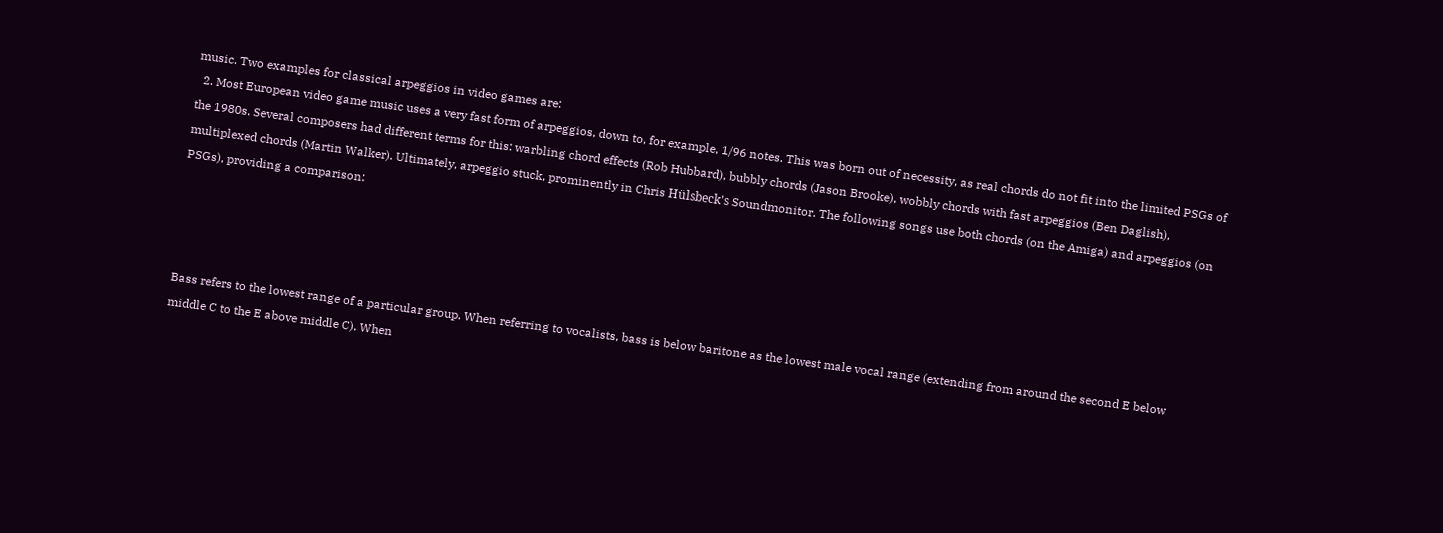music. Two examples for classical arpeggios in video games are:
  2. Most European video game music uses a very fast form of arpeggios, down to, for example, 1/96 notes. This was born out of necessity, as real chords do not fit into the limited PSGs of the 1980s. Several composers had different terms for this: warbling chord effects (Rob Hubbard), bubbly chords (Jason Brooke), wobbly chords with fast arpeggios (Ben Daglish), multiplexed chords (Martin Walker). Ultimately, arpeggio stuck, prominently in Chris Hülsbeck's Soundmonitor. The following songs use both chords (on the Amiga) and arpeggios (on PSGs), providing a comparison:




Bass refers to the lowest range of a particular group. When referring to vocalists, bass is below baritone as the lowest male vocal range (extending from around the second E below middle C to the E above middle C). When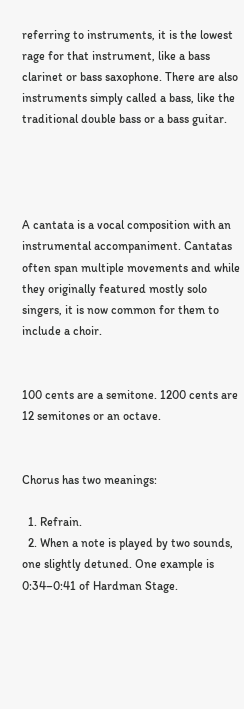referring to instruments, it is the lowest rage for that instrument, like a bass clarinet or bass saxophone. There are also instruments simply called a bass, like the traditional double bass or a bass guitar.




A cantata is a vocal composition with an instrumental accompaniment. Cantatas often span multiple movements and while they originally featured mostly solo singers, it is now common for them to include a choir.


100 cents are a semitone. 1200 cents are 12 semitones or an octave.


Chorus has two meanings:

  1. Refrain.
  2. When a note is played by two sounds, one slightly detuned. One example is 0:34–0:41 of Hardman Stage.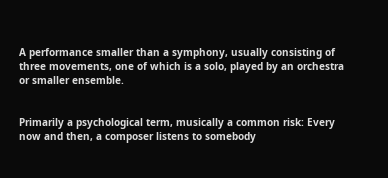A performance smaller than a symphony, usually consisting of three movements, one of which is a solo, played by an orchestra or smaller ensemble.


Primarily a psychological term, musically a common risk: Every now and then, a composer listens to somebody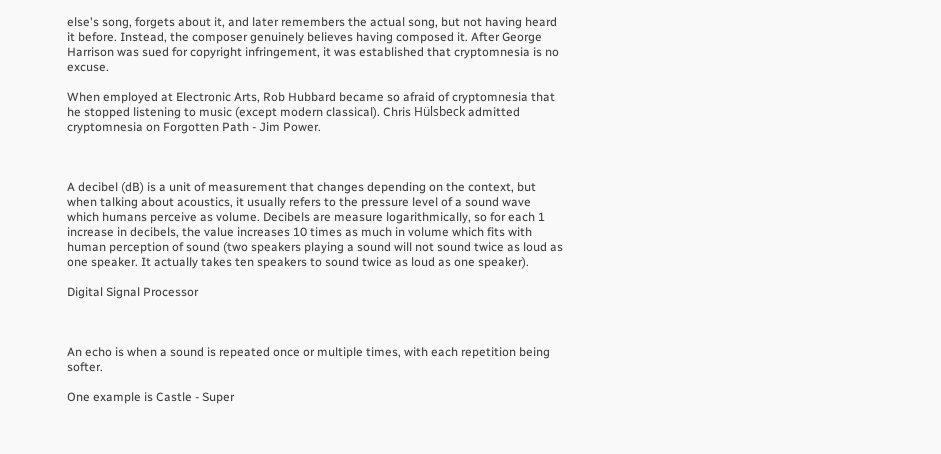else's song, forgets about it, and later remembers the actual song, but not having heard it before. Instead, the composer genuinely believes having composed it. After George Harrison was sued for copyright infringement, it was established that cryptomnesia is no excuse.

When employed at Electronic Arts, Rob Hubbard became so afraid of cryptomnesia that he stopped listening to music (except modern classical). Chris Hülsbeck admitted cryptomnesia on Forgotten Path - Jim Power.



A decibel (dB) is a unit of measurement that changes depending on the context, but when talking about acoustics, it usually refers to the pressure level of a sound wave which humans perceive as volume. Decibels are measure logarithmically, so for each 1 increase in decibels, the value increases 10 times as much in volume which fits with human perception of sound (two speakers playing a sound will not sound twice as loud as one speaker. It actually takes ten speakers to sound twice as loud as one speaker).

Digital Signal Processor



An echo is when a sound is repeated once or multiple times, with each repetition being softer.

One example is Castle - Super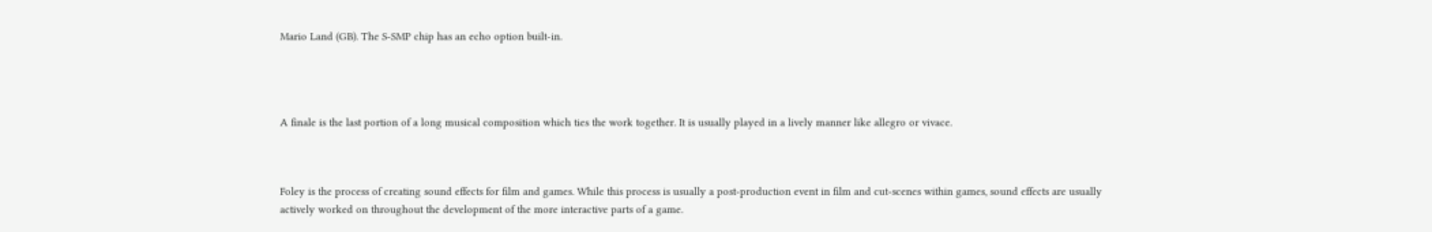Mario Land (GB). The S-SMP chip has an echo option built-in.




A finale is the last portion of a long musical composition which ties the work together. It is usually played in a lively manner like allegro or vivace.



Foley is the process of creating sound effects for film and games. While this process is usually a post-production event in film and cut-scenes within games, sound effects are usually actively worked on throughout the development of the more interactive parts of a game.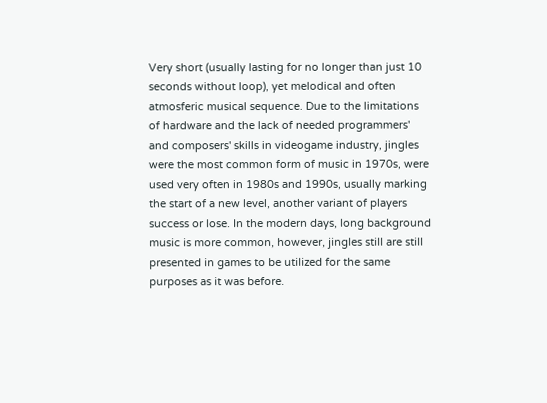Very short (usually lasting for no longer than just 10 seconds without loop), yet melodical and often atmosferic musical sequence. Due to the limitations of hardware and the lack of needed programmers' and composers' skills in videogame industry, jingles were the most common form of music in 1970s, were used very often in 1980s and 1990s, usually marking the start of a new level, another variant of players success or lose. In the modern days, long background music is more common, however, jingles still are still presented in games to be utilized for the same purposes as it was before.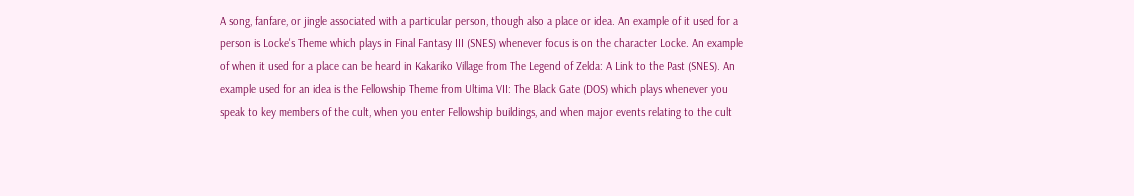A song, fanfare, or jingle associated with a particular person, though also a place or idea. An example of it used for a person is Locke's Theme which plays in Final Fantasy III (SNES) whenever focus is on the character Locke. An example of when it used for a place can be heard in Kakariko Village from The Legend of Zelda: A Link to the Past (SNES). An example used for an idea is the Fellowship Theme from Ultima VII: The Black Gate (DOS) which plays whenever you speak to key members of the cult, when you enter Fellowship buildings, and when major events relating to the cult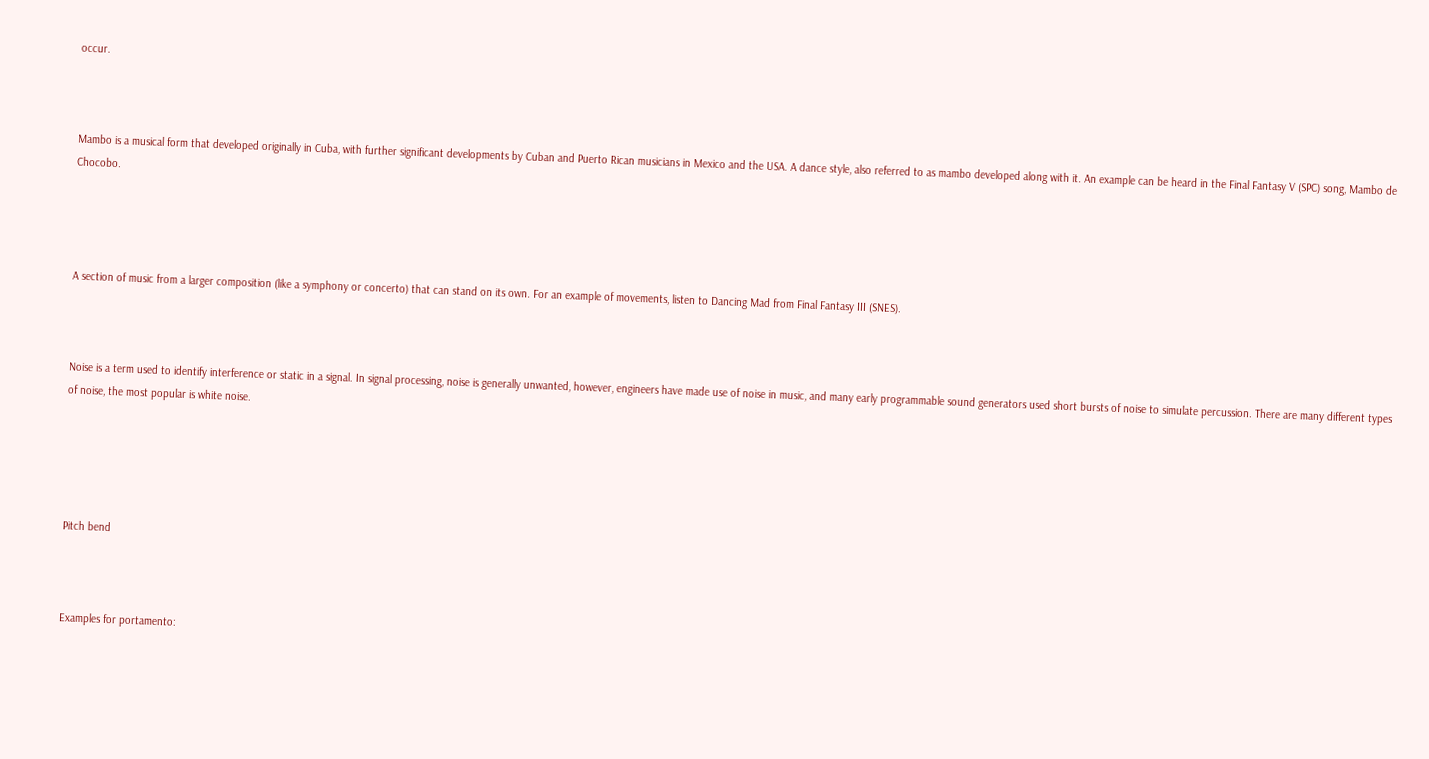occur.



Mambo is a musical form that developed originally in Cuba, with further significant developments by Cuban and Puerto Rican musicians in Mexico and the USA. A dance style, also referred to as mambo developed along with it. An example can be heard in the Final Fantasy V (SPC) song, Mambo de Chocobo.




A section of music from a larger composition (like a symphony or concerto) that can stand on its own. For an example of movements, listen to Dancing Mad from Final Fantasy III (SNES).



Noise is a term used to identify interference or static in a signal. In signal processing, noise is generally unwanted, however, engineers have made use of noise in music, and many early programmable sound generators used short bursts of noise to simulate percussion. There are many different types of noise, the most popular is white noise.





Pitch bend



Examples for portamento: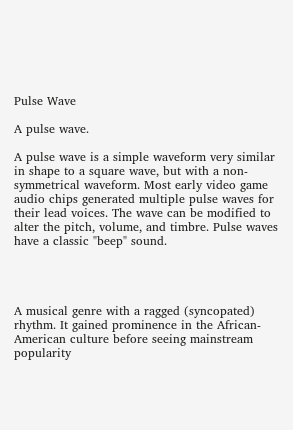Pulse Wave

A pulse wave.

A pulse wave is a simple waveform very similar in shape to a square wave, but with a non-symmetrical waveform. Most early video game audio chips generated multiple pulse waves for their lead voices. The wave can be modified to alter the pitch, volume, and timbre. Pulse waves have a classic "beep" sound.




A musical genre with a ragged (syncopated) rhythm. It gained prominence in the African-American culture before seeing mainstream popularity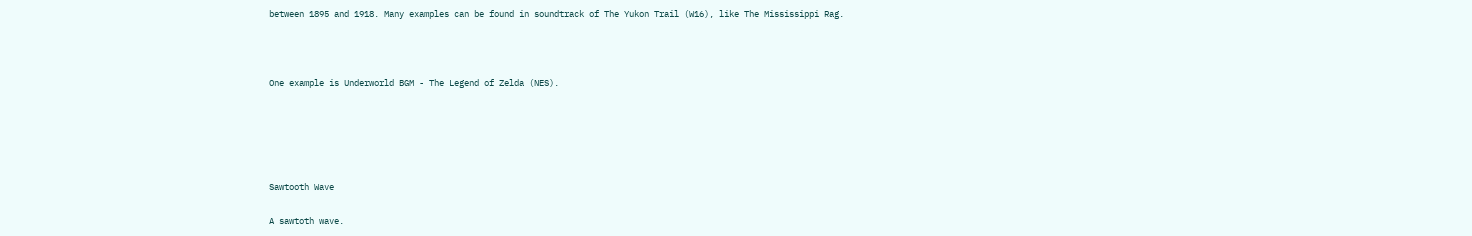between 1895 and 1918. Many examples can be found in soundtrack of The Yukon Trail (W16), like The Mississippi Rag.



One example is Underworld BGM - The Legend of Zelda (NES).





Sawtooth Wave

A sawtoth wave.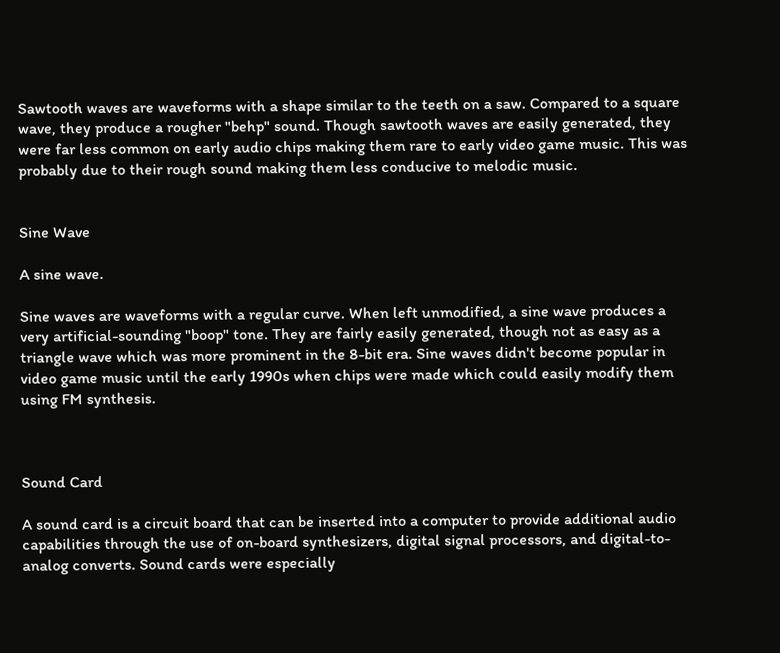Sawtooth waves are waveforms with a shape similar to the teeth on a saw. Compared to a square wave, they produce a rougher "behp" sound. Though sawtooth waves are easily generated, they were far less common on early audio chips making them rare to early video game music. This was probably due to their rough sound making them less conducive to melodic music.


Sine Wave

A sine wave.

Sine waves are waveforms with a regular curve. When left unmodified, a sine wave produces a very artificial-sounding "boop" tone. They are fairly easily generated, though not as easy as a triangle wave which was more prominent in the 8-bit era. Sine waves didn't become popular in video game music until the early 1990s when chips were made which could easily modify them using FM synthesis.



Sound Card

A sound card is a circuit board that can be inserted into a computer to provide additional audio capabilities through the use of on-board synthesizers, digital signal processors, and digital-to-analog converts. Sound cards were especially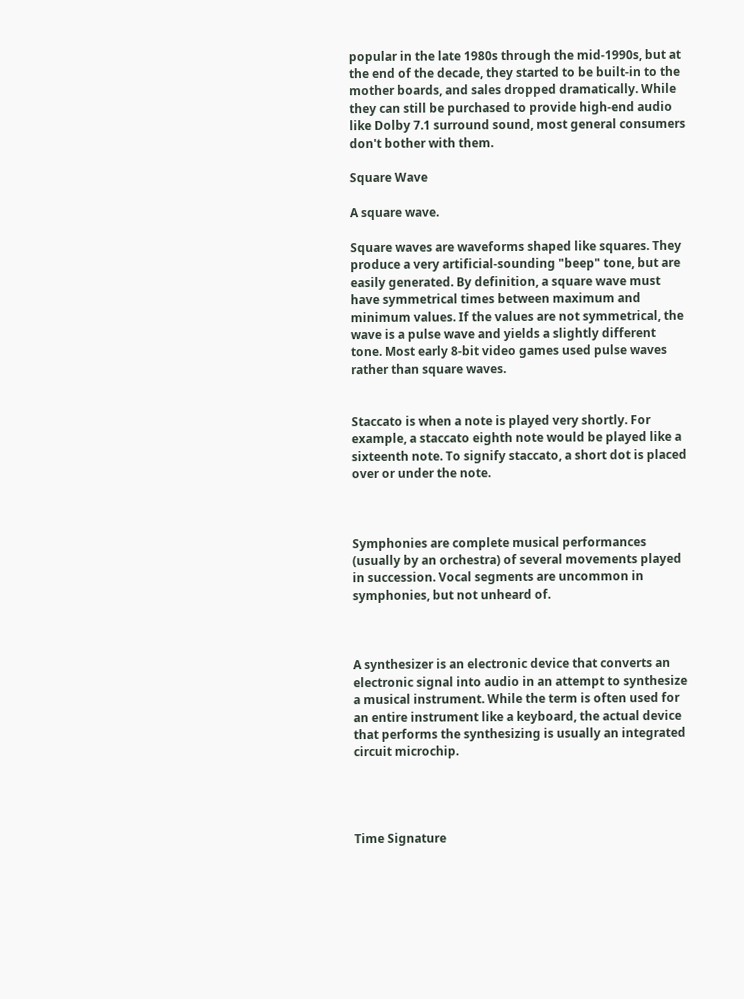popular in the late 1980s through the mid-1990s, but at the end of the decade, they started to be built-in to the mother boards, and sales dropped dramatically. While they can still be purchased to provide high-end audio like Dolby 7.1 surround sound, most general consumers don't bother with them.

Square Wave

A square wave.

Square waves are waveforms shaped like squares. They produce a very artificial-sounding "beep" tone, but are easily generated. By definition, a square wave must have symmetrical times between maximum and minimum values. If the values are not symmetrical, the wave is a pulse wave and yields a slightly different tone. Most early 8-bit video games used pulse waves rather than square waves.


Staccato is when a note is played very shortly. For example, a staccato eighth note would be played like a sixteenth note. To signify staccato, a short dot is placed over or under the note.



Symphonies are complete musical performances (usually by an orchestra) of several movements played in succession. Vocal segments are uncommon in symphonies, but not unheard of.



A synthesizer is an electronic device that converts an electronic signal into audio in an attempt to synthesize a musical instrument. While the term is often used for an entire instrument like a keyboard, the actual device that performs the synthesizing is usually an integrated circuit microchip.




Time Signature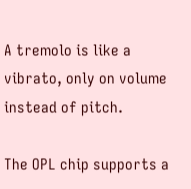A tremolo is like a vibrato, only on volume instead of pitch.

The OPL chip supports a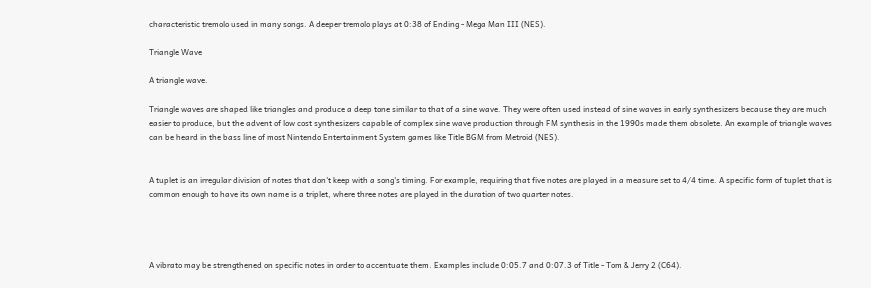characteristic tremolo used in many songs. A deeper tremolo plays at 0:38 of Ending - Mega Man III (NES).

Triangle Wave

A triangle wave.

Triangle waves are shaped like triangles and produce a deep tone similar to that of a sine wave. They were often used instead of sine waves in early synthesizers because they are much easier to produce, but the advent of low cost synthesizers capable of complex sine wave production through FM synthesis in the 1990s made them obsolete. An example of triangle waves can be heard in the bass line of most Nintendo Entertainment System games like Title BGM from Metroid (NES).


A tuplet is an irregular division of notes that don't keep with a song's timing. For example, requiring that five notes are played in a measure set to 4/4 time. A specific form of tuplet that is common enough to have its own name is a triplet, where three notes are played in the duration of two quarter notes.




A vibrato may be strengthened on specific notes in order to accentuate them. Examples include 0:05.7 and 0:07.3 of Title - Tom & Jerry 2 (C64).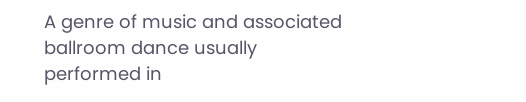A genre of music and associated ballroom dance usually performed in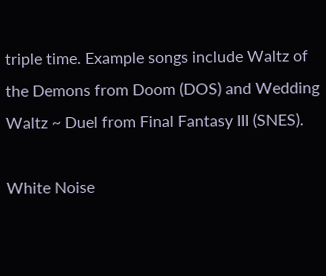triple time. Example songs include Waltz of the Demons from Doom (DOS) and Wedding Waltz ~ Duel from Final Fantasy III (SNES).

White Noise